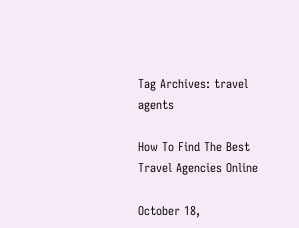Tag Archives: travel agents

How To Find The Best Travel Agencies Online

October 18,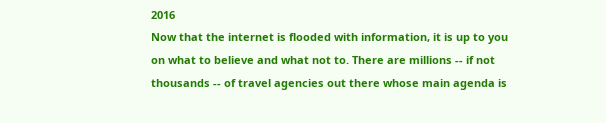2016
Now that the internet is flooded with information, it is up to you on what to believe and what not to. There are millions -- if not thousands -- of travel agencies out there whose main agenda is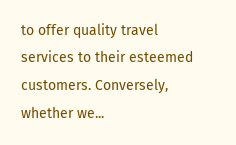to offer quality travel services to their esteemed customers. Conversely, whether we...